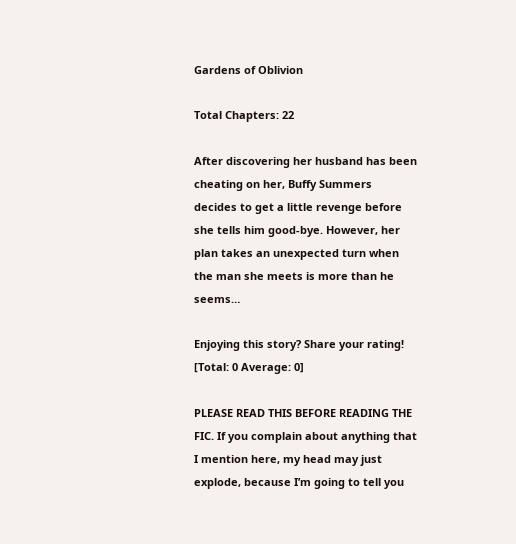Gardens of Oblivion

Total Chapters: 22

After discovering her husband has been cheating on her, Buffy Summers decides to get a little revenge before she tells him good-bye. However, her plan takes an unexpected turn when the man she meets is more than he seems…

Enjoying this story? Share your rating!
[Total: 0 Average: 0]

PLEASE READ THIS BEFORE READING THE FIC. If you complain about anything that I mention here, my head may just explode, because I’m going to tell you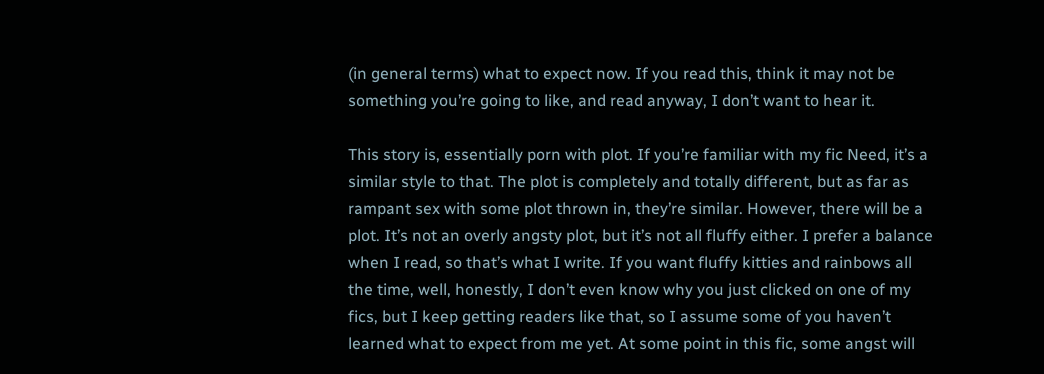(in general terms) what to expect now. If you read this, think it may not be something you’re going to like, and read anyway, I don’t want to hear it.

This story is, essentially porn with plot. If you’re familiar with my fic Need, it’s a similar style to that. The plot is completely and totally different, but as far as rampant sex with some plot thrown in, they’re similar. However, there will be a plot. It’s not an overly angsty plot, but it’s not all fluffy either. I prefer a balance when I read, so that’s what I write. If you want fluffy kitties and rainbows all the time, well, honestly, I don’t even know why you just clicked on one of my fics, but I keep getting readers like that, so I assume some of you haven’t learned what to expect from me yet. At some point in this fic, some angst will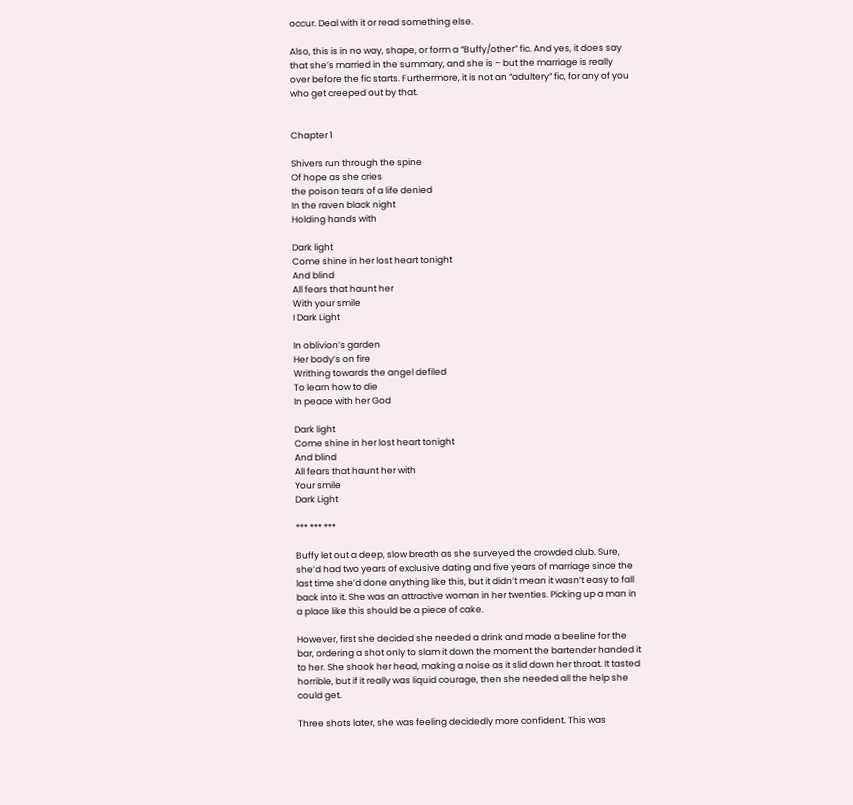occur. Deal with it or read something else.

Also, this is in no way, shape, or form a “Buffy/other” fic. And yes, it does say that she’s married in the summary, and she is – but the marriage is really over before the fic starts. Furthermore, it is not an “adultery” fic, for any of you who get creeped out by that.


Chapter 1

Shivers run through the spine
Of hope as she cries
the poison tears of a life denied
In the raven black night
Holding hands with

Dark light
Come shine in her lost heart tonight
And blind
All fears that haunt her
With your smile
I Dark Light

In oblivion’s garden
Her body’s on fire
Writhing towards the angel defiled
To learn how to die
In peace with her God

Dark light
Come shine in her lost heart tonight
And blind
All fears that haunt her with
Your smile
Dark Light

*** *** ***

Buffy let out a deep, slow breath as she surveyed the crowded club. Sure, she’d had two years of exclusive dating and five years of marriage since the last time she’d done anything like this, but it didn’t mean it wasn’t easy to fall back into it. She was an attractive woman in her twenties. Picking up a man in a place like this should be a piece of cake.

However, first she decided she needed a drink and made a beeline for the bar, ordering a shot only to slam it down the moment the bartender handed it to her. She shook her head, making a noise as it slid down her throat. It tasted horrible, but if it really was liquid courage, then she needed all the help she could get.

Three shots later, she was feeling decidedly more confident. This was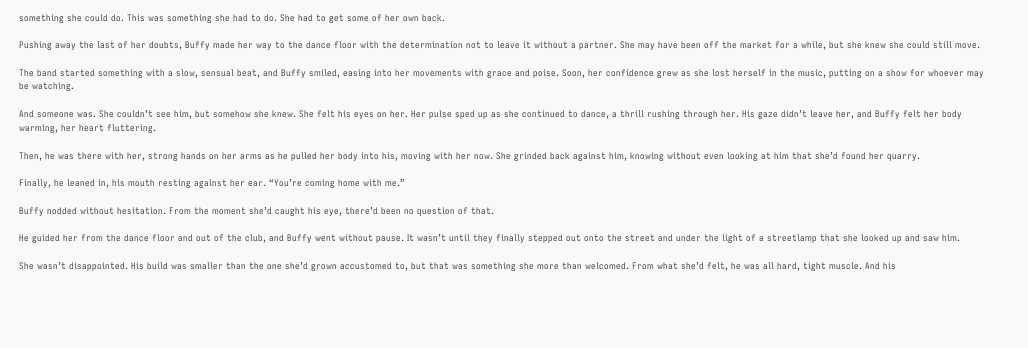something she could do. This was something she had to do. She had to get some of her own back.

Pushing away the last of her doubts, Buffy made her way to the dance floor with the determination not to leave it without a partner. She may have been off the market for a while, but she knew she could still move.

The band started something with a slow, sensual beat, and Buffy smiled, easing into her movements with grace and poise. Soon, her confidence grew as she lost herself in the music, putting on a show for whoever may be watching.

And someone was. She couldn’t see him, but somehow she knew. She felt his eyes on her. Her pulse sped up as she continued to dance, a thrill rushing through her. His gaze didn’t leave her, and Buffy felt her body warming, her heart fluttering.

Then, he was there with her, strong hands on her arms as he pulled her body into his, moving with her now. She grinded back against him, knowing without even looking at him that she’d found her quarry.

Finally, he leaned in, his mouth resting against her ear. “You’re coming home with me.”

Buffy nodded without hesitation. From the moment she’d caught his eye, there’d been no question of that.

He guided her from the dance floor and out of the club, and Buffy went without pause. It wasn’t until they finally stepped out onto the street and under the light of a streetlamp that she looked up and saw him.

She wasn’t disappointed. His build was smaller than the one she’d grown accustomed to, but that was something she more than welcomed. From what she’d felt, he was all hard, tight muscle. And his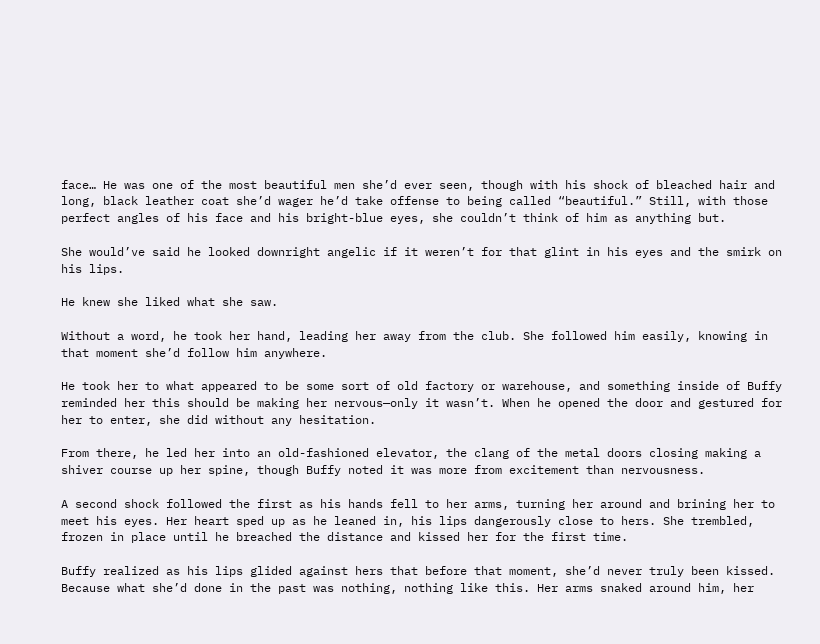face… He was one of the most beautiful men she’d ever seen, though with his shock of bleached hair and long, black leather coat she’d wager he’d take offense to being called “beautiful.” Still, with those perfect angles of his face and his bright-blue eyes, she couldn’t think of him as anything but.

She would’ve said he looked downright angelic if it weren’t for that glint in his eyes and the smirk on his lips.

He knew she liked what she saw.

Without a word, he took her hand, leading her away from the club. She followed him easily, knowing in that moment she’d follow him anywhere.

He took her to what appeared to be some sort of old factory or warehouse, and something inside of Buffy reminded her this should be making her nervous—only it wasn’t. When he opened the door and gestured for her to enter, she did without any hesitation.

From there, he led her into an old-fashioned elevator, the clang of the metal doors closing making a shiver course up her spine, though Buffy noted it was more from excitement than nervousness.

A second shock followed the first as his hands fell to her arms, turning her around and brining her to meet his eyes. Her heart sped up as he leaned in, his lips dangerously close to hers. She trembled, frozen in place until he breached the distance and kissed her for the first time.

Buffy realized as his lips glided against hers that before that moment, she’d never truly been kissed. Because what she’d done in the past was nothing, nothing like this. Her arms snaked around him, her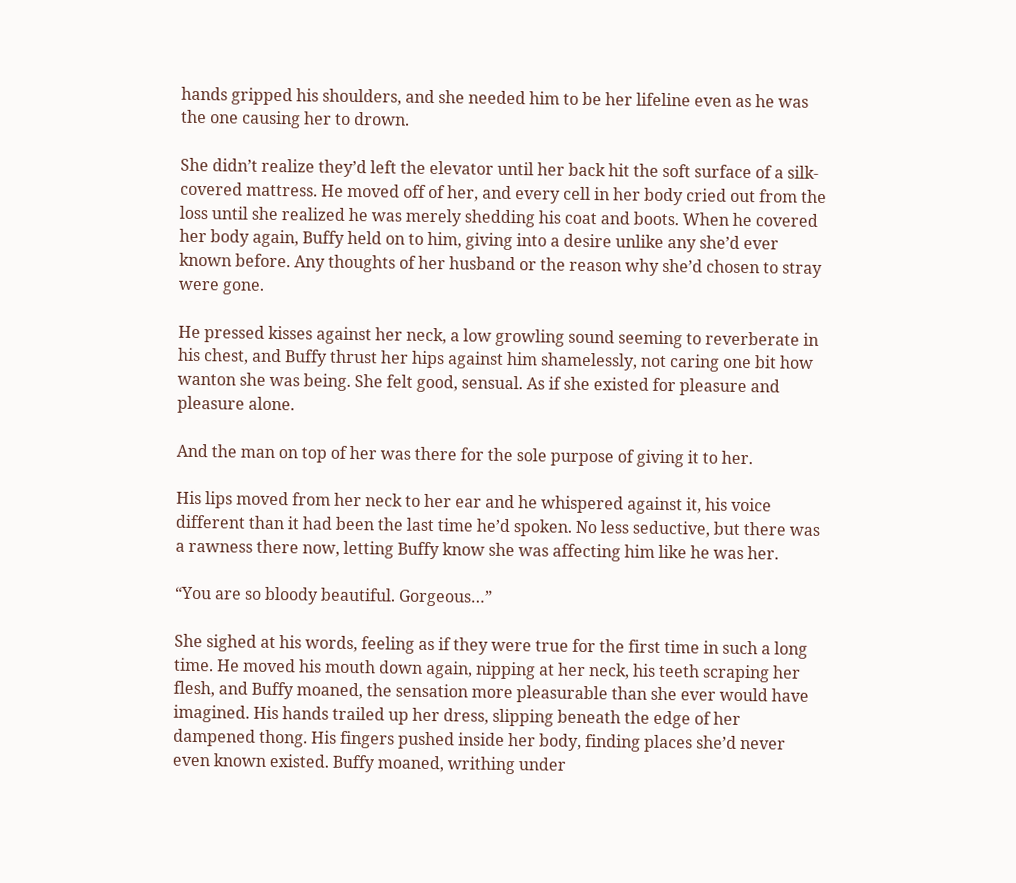hands gripped his shoulders, and she needed him to be her lifeline even as he was the one causing her to drown.

She didn’t realize they’d left the elevator until her back hit the soft surface of a silk-covered mattress. He moved off of her, and every cell in her body cried out from the loss until she realized he was merely shedding his coat and boots. When he covered her body again, Buffy held on to him, giving into a desire unlike any she’d ever known before. Any thoughts of her husband or the reason why she’d chosen to stray were gone.

He pressed kisses against her neck, a low growling sound seeming to reverberate in his chest, and Buffy thrust her hips against him shamelessly, not caring one bit how wanton she was being. She felt good, sensual. As if she existed for pleasure and pleasure alone.

And the man on top of her was there for the sole purpose of giving it to her.

His lips moved from her neck to her ear and he whispered against it, his voice different than it had been the last time he’d spoken. No less seductive, but there was a rawness there now, letting Buffy know she was affecting him like he was her.

“You are so bloody beautiful. Gorgeous…”

She sighed at his words, feeling as if they were true for the first time in such a long time. He moved his mouth down again, nipping at her neck, his teeth scraping her flesh, and Buffy moaned, the sensation more pleasurable than she ever would have imagined. His hands trailed up her dress, slipping beneath the edge of her dampened thong. His fingers pushed inside her body, finding places she’d never even known existed. Buffy moaned, writhing under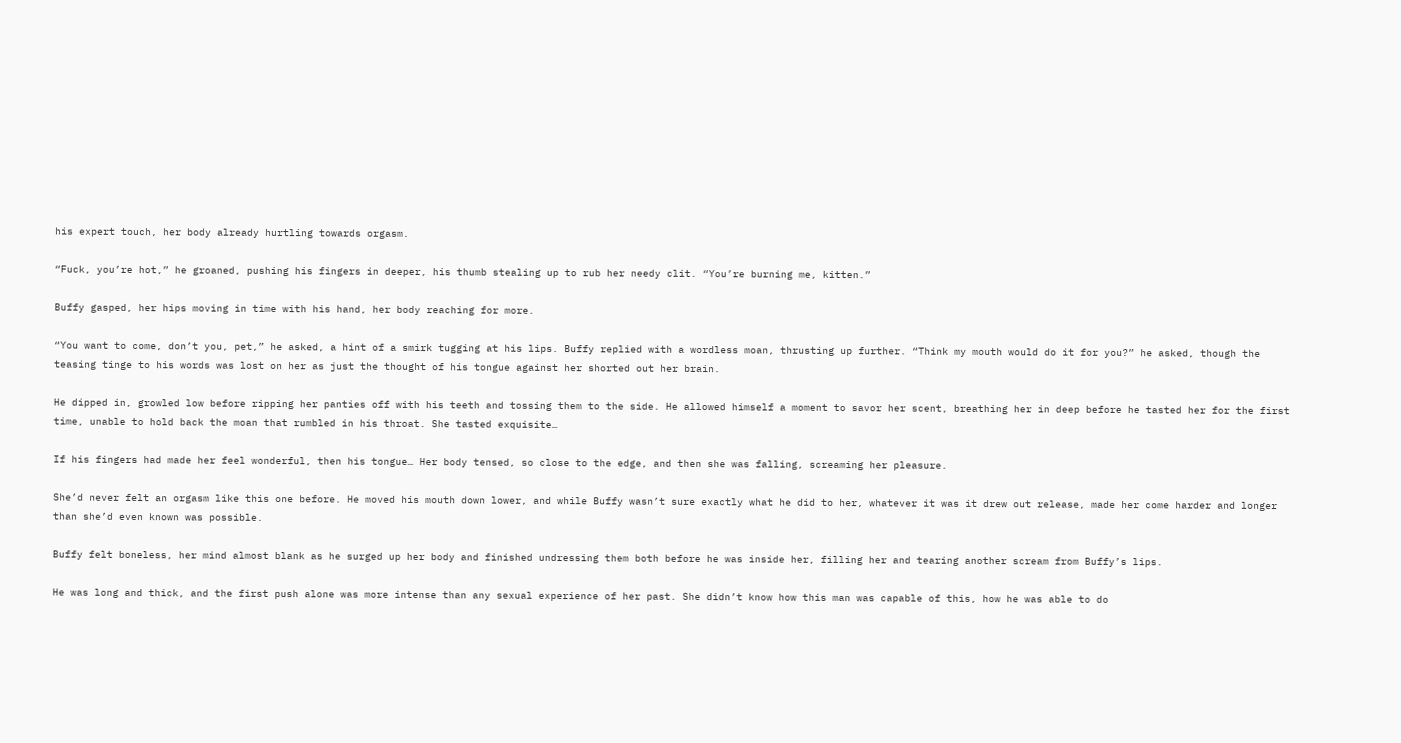his expert touch, her body already hurtling towards orgasm.

“Fuck, you’re hot,” he groaned, pushing his fingers in deeper, his thumb stealing up to rub her needy clit. “You’re burning me, kitten.”

Buffy gasped, her hips moving in time with his hand, her body reaching for more.

“You want to come, don’t you, pet,” he asked, a hint of a smirk tugging at his lips. Buffy replied with a wordless moan, thrusting up further. “Think my mouth would do it for you?” he asked, though the teasing tinge to his words was lost on her as just the thought of his tongue against her shorted out her brain.

He dipped in, growled low before ripping her panties off with his teeth and tossing them to the side. He allowed himself a moment to savor her scent, breathing her in deep before he tasted her for the first time, unable to hold back the moan that rumbled in his throat. She tasted exquisite…

If his fingers had made her feel wonderful, then his tongue… Her body tensed, so close to the edge, and then she was falling, screaming her pleasure.

She’d never felt an orgasm like this one before. He moved his mouth down lower, and while Buffy wasn’t sure exactly what he did to her, whatever it was it drew out release, made her come harder and longer than she’d even known was possible.

Buffy felt boneless, her mind almost blank as he surged up her body and finished undressing them both before he was inside her, filling her and tearing another scream from Buffy’s lips.

He was long and thick, and the first push alone was more intense than any sexual experience of her past. She didn’t know how this man was capable of this, how he was able to do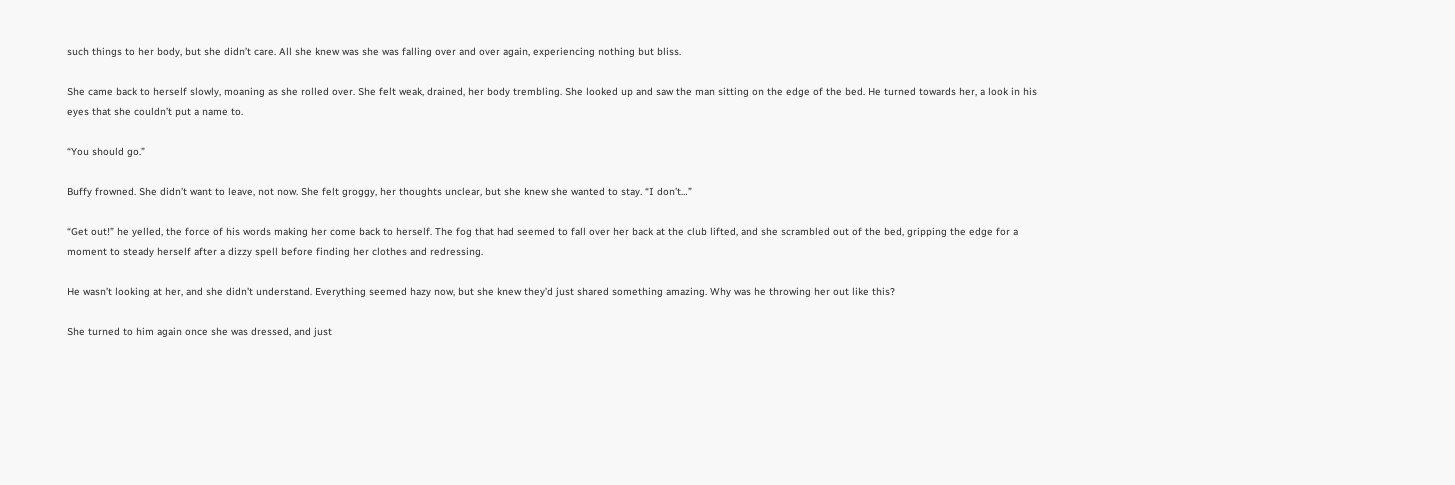such things to her body, but she didn’t care. All she knew was she was falling over and over again, experiencing nothing but bliss.

She came back to herself slowly, moaning as she rolled over. She felt weak, drained, her body trembling. She looked up and saw the man sitting on the edge of the bed. He turned towards her, a look in his eyes that she couldn’t put a name to.

“You should go.”

Buffy frowned. She didn’t want to leave, not now. She felt groggy, her thoughts unclear, but she knew she wanted to stay. “I don’t…”

“Get out!” he yelled, the force of his words making her come back to herself. The fog that had seemed to fall over her back at the club lifted, and she scrambled out of the bed, gripping the edge for a moment to steady herself after a dizzy spell before finding her clothes and redressing.

He wasn’t looking at her, and she didn’t understand. Everything seemed hazy now, but she knew they’d just shared something amazing. Why was he throwing her out like this?

She turned to him again once she was dressed, and just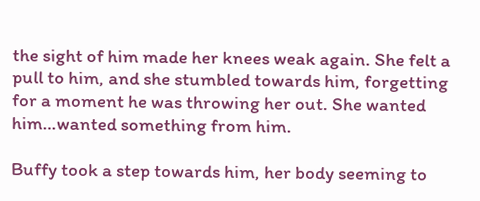the sight of him made her knees weak again. She felt a pull to him, and she stumbled towards him, forgetting for a moment he was throwing her out. She wanted him…wanted something from him.

Buffy took a step towards him, her body seeming to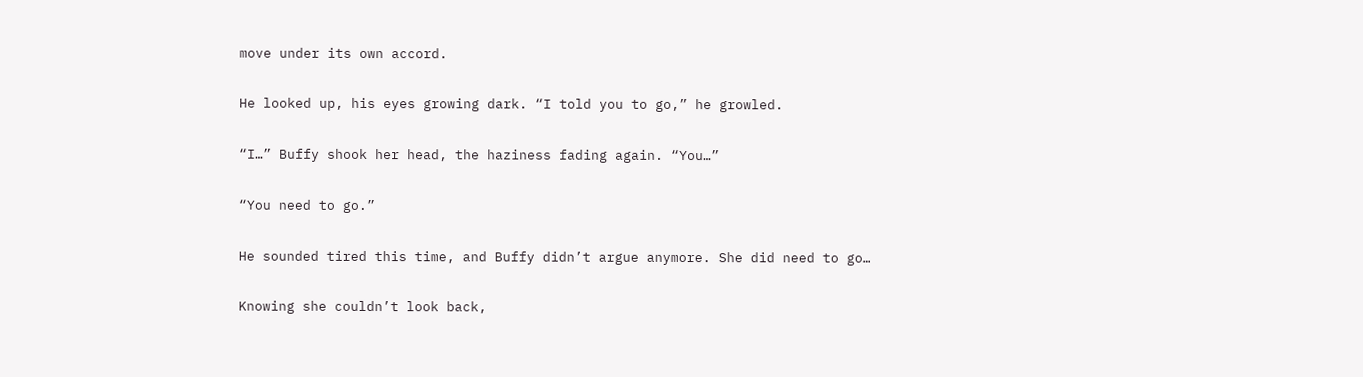move under its own accord.

He looked up, his eyes growing dark. “I told you to go,” he growled.

“I…” Buffy shook her head, the haziness fading again. “You…”

“You need to go.”

He sounded tired this time, and Buffy didn’t argue anymore. She did need to go…

Knowing she couldn’t look back,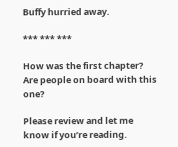Buffy hurried away.

*** *** ***

How was the first chapter? Are people on board with this one?

Please review and let me know if you’re reading.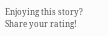Enjoying this story? Share your rating!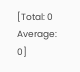[Total: 0 Average: 0]